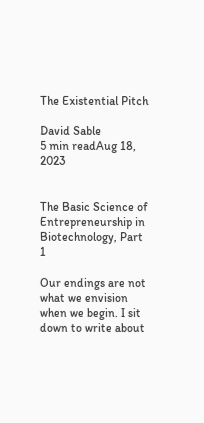The Existential Pitch

David Sable
5 min readAug 18, 2023


The Basic Science of Entrepreneurship in Biotechnology, Part 1

Our endings are not what we envision when we begin. I sit down to write about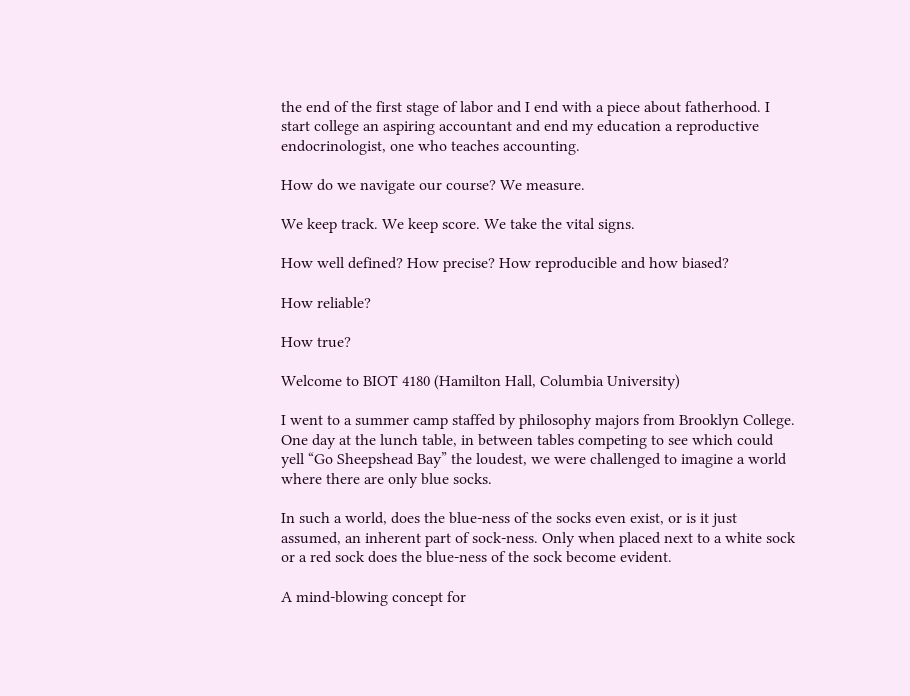the end of the first stage of labor and I end with a piece about fatherhood. I start college an aspiring accountant and end my education a reproductive endocrinologist, one who teaches accounting.

How do we navigate our course? We measure.

We keep track. We keep score. We take the vital signs.

How well defined? How precise? How reproducible and how biased?

How reliable?

How true?

Welcome to BIOT 4180 (Hamilton Hall, Columbia University)

I went to a summer camp staffed by philosophy majors from Brooklyn College. One day at the lunch table, in between tables competing to see which could yell “Go Sheepshead Bay” the loudest, we were challenged to imagine a world where there are only blue socks.

In such a world, does the blue-ness of the socks even exist, or is it just assumed, an inherent part of sock-ness. Only when placed next to a white sock or a red sock does the blue-ness of the sock become evident.

A mind-blowing concept for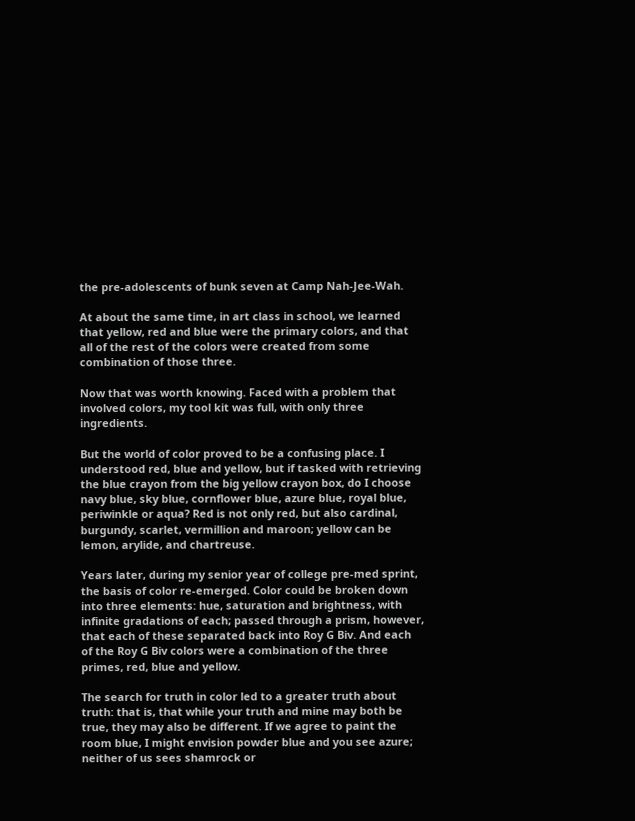the pre-adolescents of bunk seven at Camp Nah-Jee-Wah.

At about the same time, in art class in school, we learned that yellow, red and blue were the primary colors, and that all of the rest of the colors were created from some combination of those three.

Now that was worth knowing. Faced with a problem that involved colors, my tool kit was full, with only three ingredients.

But the world of color proved to be a confusing place. I understood red, blue and yellow, but if tasked with retrieving the blue crayon from the big yellow crayon box, do I choose navy blue, sky blue, cornflower blue, azure blue, royal blue, periwinkle or aqua? Red is not only red, but also cardinal, burgundy, scarlet, vermillion and maroon; yellow can be lemon, arylide, and chartreuse.

Years later, during my senior year of college pre-med sprint, the basis of color re-emerged. Color could be broken down into three elements: hue, saturation and brightness, with infinite gradations of each; passed through a prism, however, that each of these separated back into Roy G Biv. And each of the Roy G Biv colors were a combination of the three primes, red, blue and yellow.

The search for truth in color led to a greater truth about truth: that is, that while your truth and mine may both be true, they may also be different. If we agree to paint the room blue, I might envision powder blue and you see azure; neither of us sees shamrock or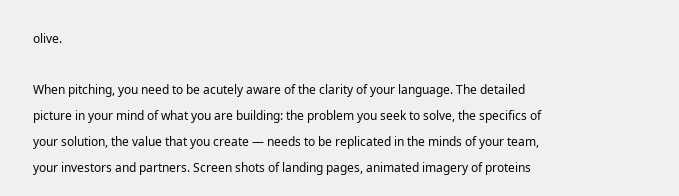olive.

When pitching, you need to be acutely aware of the clarity of your language. The detailed picture in your mind of what you are building: the problem you seek to solve, the specifics of your solution, the value that you create — needs to be replicated in the minds of your team, your investors and partners. Screen shots of landing pages, animated imagery of proteins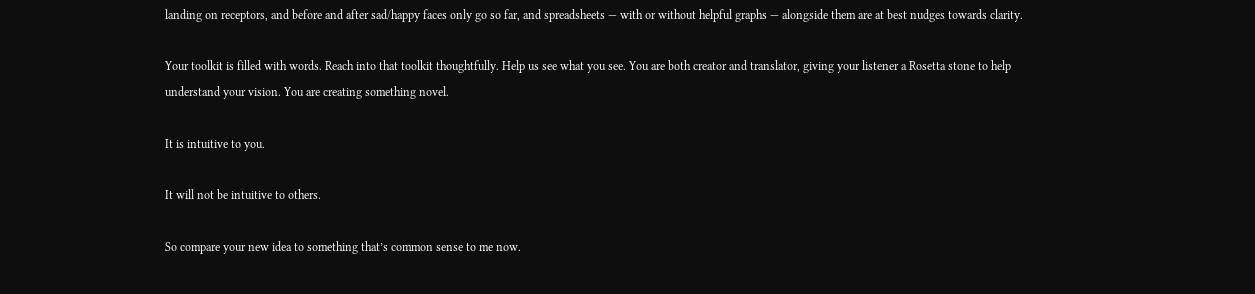landing on receptors, and before and after sad/happy faces only go so far, and spreadsheets — with or without helpful graphs — alongside them are at best nudges towards clarity.

Your toolkit is filled with words. Reach into that toolkit thoughtfully. Help us see what you see. You are both creator and translator, giving your listener a Rosetta stone to help understand your vision. You are creating something novel.

It is intuitive to you.

It will not be intuitive to others.

So compare your new idea to something that’s common sense to me now.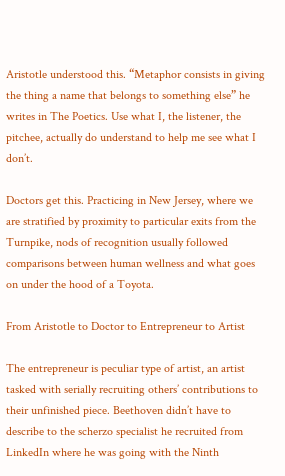Aristotle understood this. “Metaphor consists in giving the thing a name that belongs to something else” he writes in The Poetics. Use what I, the listener, the pitchee, actually do understand to help me see what I don’t.

Doctors get this. Practicing in New Jersey, where we are stratified by proximity to particular exits from the Turnpike, nods of recognition usually followed comparisons between human wellness and what goes on under the hood of a Toyota.

From Aristotle to Doctor to Entrepreneur to Artist

The entrepreneur is peculiar type of artist, an artist tasked with serially recruiting others’ contributions to their unfinished piece. Beethoven didn’t have to describe to the scherzo specialist he recruited from LinkedIn where he was going with the Ninth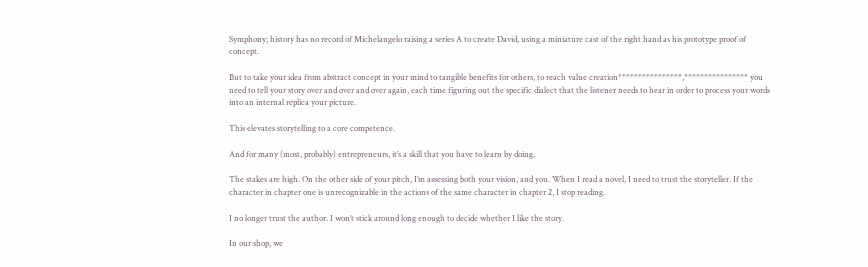Symphony; history has no record of Michelangelo raising a series A to create David, using a miniature cast of the right hand as his prototype proof of concept.

But to take your idea from abstract concept in your mind to tangible benefits for others, to reach value creation****************,**************** you need to tell your story over and over and over again, each time figuring out the specific dialect that the listener needs to hear in order to process your words into an internal replica your picture.

This elevates storytelling to a core competence.

And for many (most, probably) entrepreneurs, it’s a skill that you have to learn by doing.

The stakes are high. On the other side of your pitch, I’m assessing both your vision, and you. When I read a novel, I need to trust the storyteller. If the character in chapter one is unrecognizable in the actions of the same character in chapter 2, I stop reading.

I no longer trust the author. I won’t stick around long enough to decide whether I like the story.

In our shop, we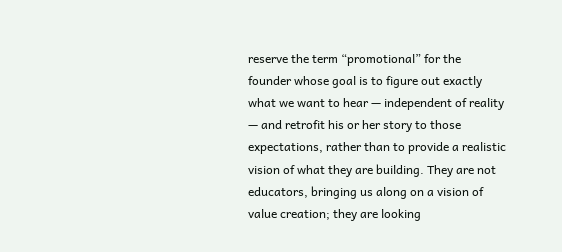reserve the term “promotional” for the founder whose goal is to figure out exactly what we want to hear — independent of reality — and retrofit his or her story to those expectations, rather than to provide a realistic vision of what they are building. They are not educators, bringing us along on a vision of value creation; they are looking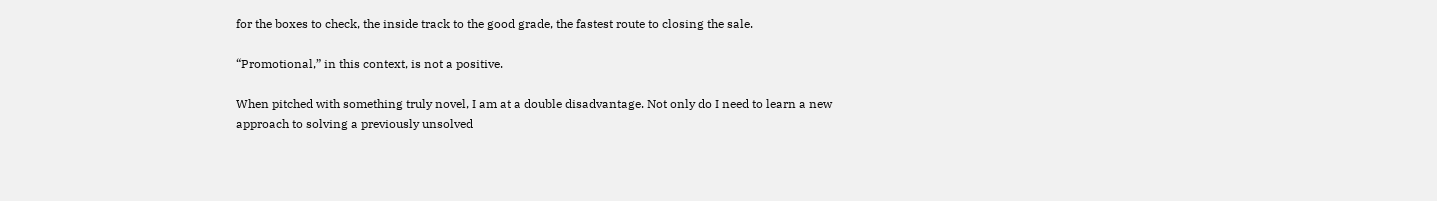for the boxes to check, the inside track to the good grade, the fastest route to closing the sale.

“Promotional,” in this context, is not a positive.

When pitched with something truly novel, I am at a double disadvantage. Not only do I need to learn a new approach to solving a previously unsolved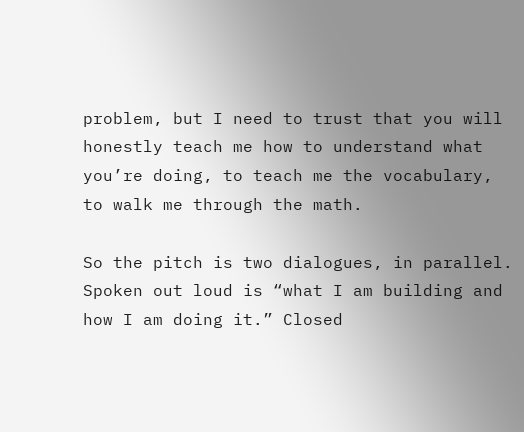problem, but I need to trust that you will honestly teach me how to understand what you’re doing, to teach me the vocabulary, to walk me through the math.

So the pitch is two dialogues, in parallel. Spoken out loud is “what I am building and how I am doing it.” Closed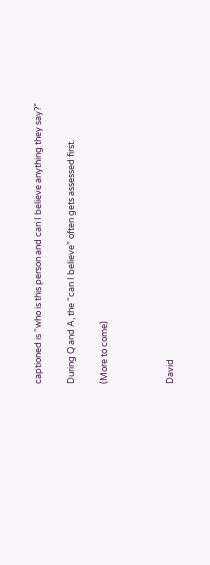captioned is “who is this person and can I believe anything they say?”

During Q and A, the “can I believe” often gets assessed first.

(More to come)



David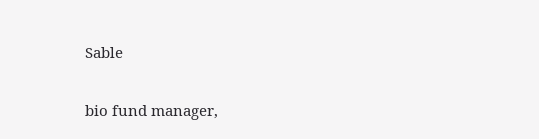Sable

bio fund manager,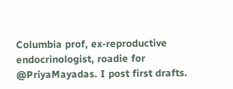Columbia prof, ex-reproductive endocrinologist, roadie for @PriyaMayadas. I post first drafts.